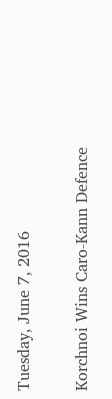Tuesday, June 7, 2016

Korchnoi Wins Caro-Kann Defence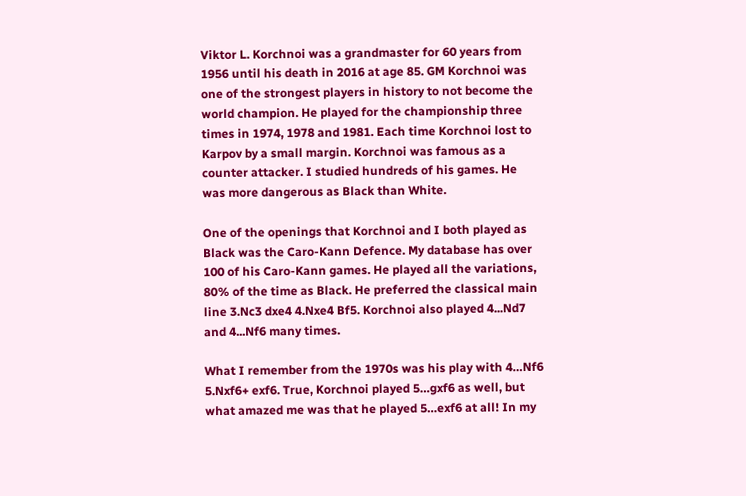Viktor L. Korchnoi was a grandmaster for 60 years from 1956 until his death in 2016 at age 85. GM Korchnoi was one of the strongest players in history to not become the world champion. He played for the championship three times in 1974, 1978 and 1981. Each time Korchnoi lost to Karpov by a small margin. Korchnoi was famous as a counter attacker. I studied hundreds of his games. He was more dangerous as Black than White.

One of the openings that Korchnoi and I both played as Black was the Caro-Kann Defence. My database has over 100 of his Caro-Kann games. He played all the variations, 80% of the time as Black. He preferred the classical main line 3.Nc3 dxe4 4.Nxe4 Bf5. Korchnoi also played 4...Nd7 and 4...Nf6 many times.

What I remember from the 1970s was his play with 4…Nf6 5.Nxf6+ exf6. True, Korchnoi played 5…gxf6 as well, but what amazed me was that he played 5…exf6 at all! In my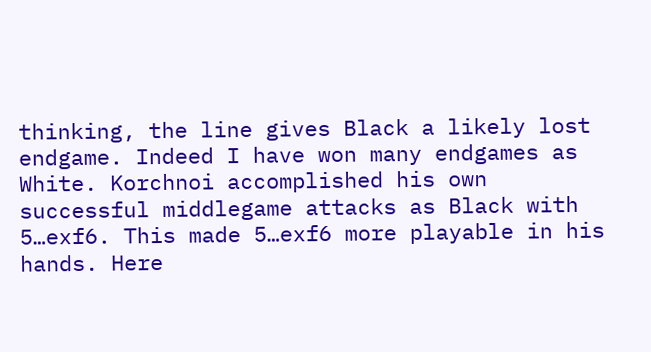thinking, the line gives Black a likely lost endgame. Indeed I have won many endgames as White. Korchnoi accomplished his own successful middlegame attacks as Black with 5…exf6. This made 5…exf6 more playable in his hands. Here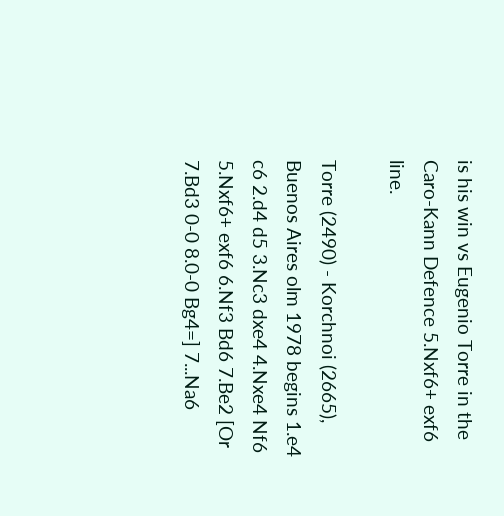is his win vs Eugenio Torre in the Caro-Kann Defence 5.Nxf6+ exf6 line.

Torre (2490) - Korchnoi (2665), Buenos Aires olm 1978 begins 1.e4 c6 2.d4 d5 3.Nc3 dxe4 4.Nxe4 Nf6 5.Nxf6+ exf6 6.Nf3 Bd6 7.Be2 [Or 7.Bd3 0-0 8.0-0 Bg4=] 7...Na6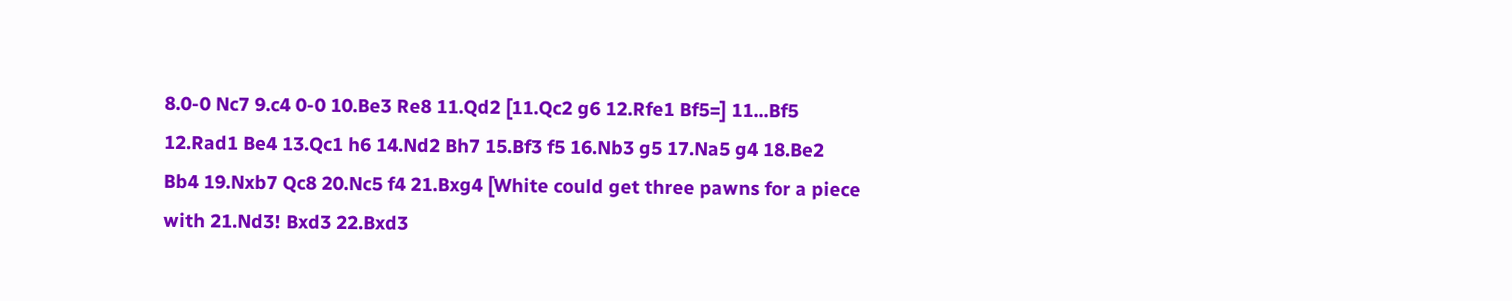8.0-0 Nc7 9.c4 0-0 10.Be3 Re8 11.Qd2 [11.Qc2 g6 12.Rfe1 Bf5=] 11...Bf5 12.Rad1 Be4 13.Qc1 h6 14.Nd2 Bh7 15.Bf3 f5 16.Nb3 g5 17.Na5 g4 18.Be2 Bb4 19.Nxb7 Qc8 20.Nc5 f4 21.Bxg4 [White could get three pawns for a piece with 21.Nd3! Bxd3 22.Bxd3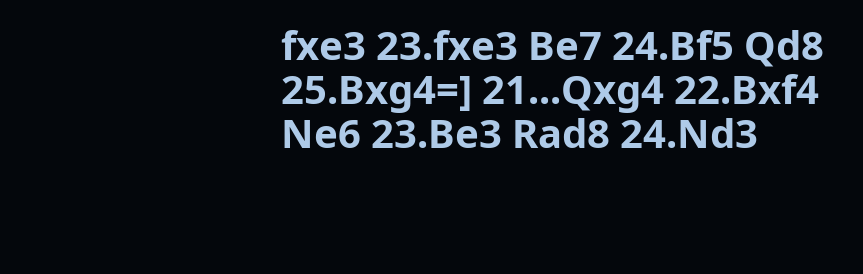fxe3 23.fxe3 Be7 24.Bf5 Qd8 25.Bxg4=] 21...Qxg4 22.Bxf4 Ne6 23.Be3 Rad8 24.Nd3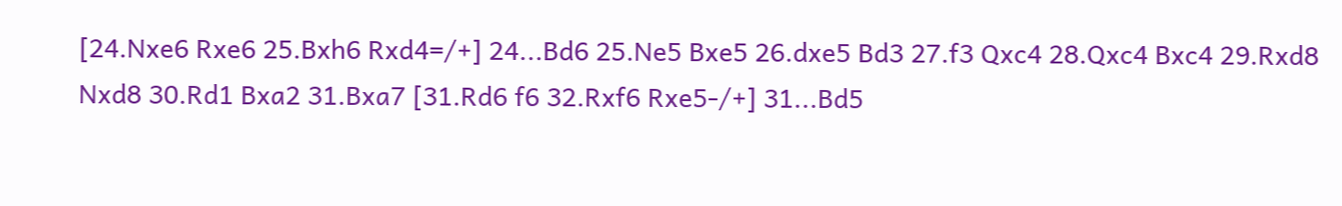[24.Nxe6 Rxe6 25.Bxh6 Rxd4=/+] 24...Bd6 25.Ne5 Bxe5 26.dxe5 Bd3 27.f3 Qxc4 28.Qxc4 Bxc4 29.Rxd8 Nxd8 30.Rd1 Bxa2 31.Bxa7 [31.Rd6 f6 32.Rxf6 Rxe5-/+] 31...Bd5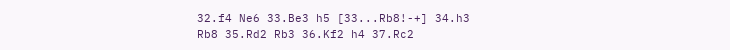32.f4 Ne6 33.Be3 h5 [33...Rb8!-+] 34.h3 Rb8 35.Rd2 Rb3 36.Kf2 h4 37.Rc2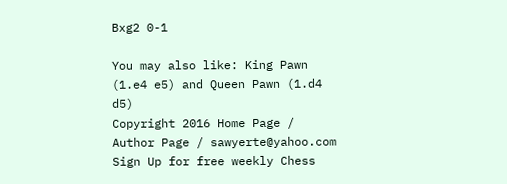Bxg2 0-1

You may also like: King Pawn (1.e4 e5) and Queen Pawn (1.d4 d5)
Copyright 2016 Home Page / Author Page / sawyerte@yahoo.com
Sign Up for free weekly Chess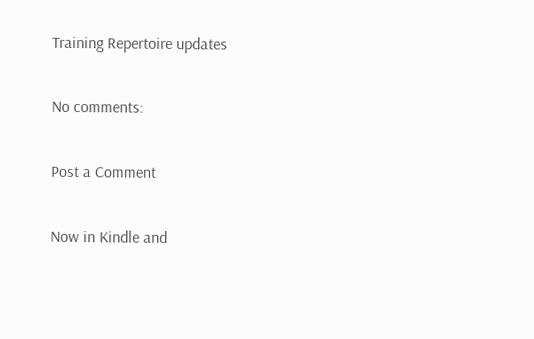Training Repertoire updates

No comments:

Post a Comment

Now in Kindle and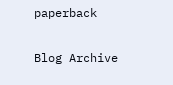paperback

Blog Archive